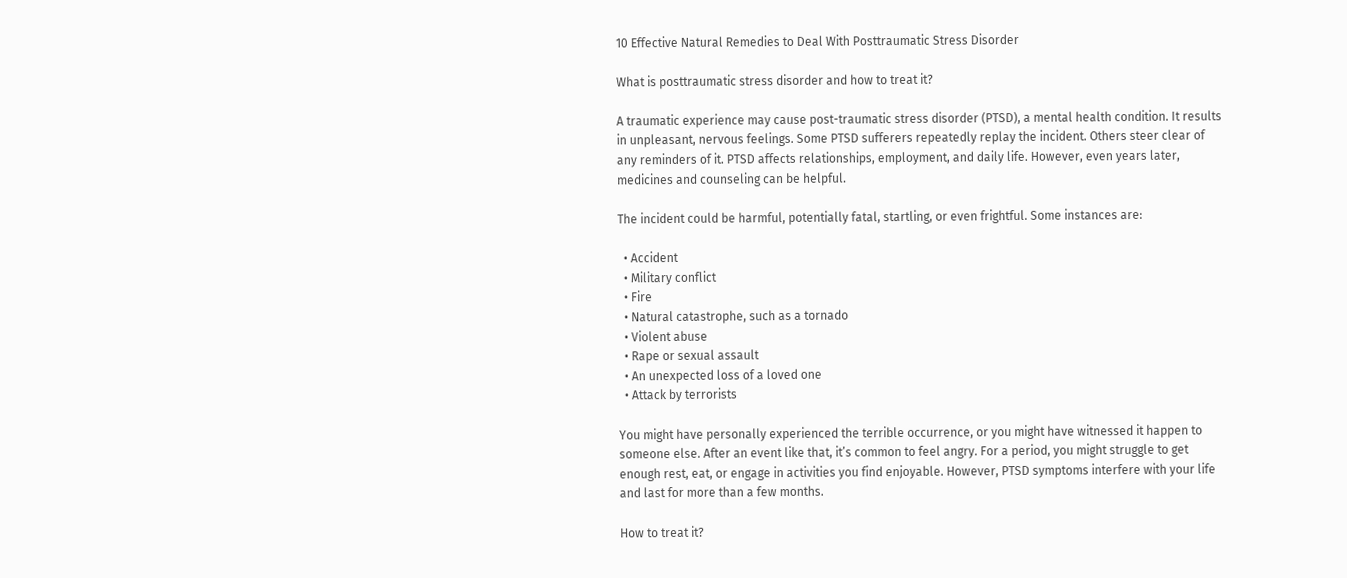10 Effective Natural Remedies to Deal With Posttraumatic Stress Disorder

What is posttraumatic stress disorder and how to treat it?

A traumatic experience may cause post-traumatic stress disorder (PTSD), a mental health condition. It results in unpleasant, nervous feelings. Some PTSD sufferers repeatedly replay the incident. Others steer clear of any reminders of it. PTSD affects relationships, employment, and daily life. However, even years later, medicines and counseling can be helpful.

The incident could be harmful, potentially fatal, startling, or even frightful. Some instances are:

  • Accident
  • Military conflict
  • Fire
  • Natural catastrophe, such as a tornado
  • Violent abuse
  • Rape or sexual assault
  • An unexpected loss of a loved one
  • Attack by terrorists

You might have personally experienced the terrible occurrence, or you might have witnessed it happen to someone else. After an event like that, it’s common to feel angry. For a period, you might struggle to get enough rest, eat, or engage in activities you find enjoyable. However, PTSD symptoms interfere with your life and last for more than a few months.

How to treat it?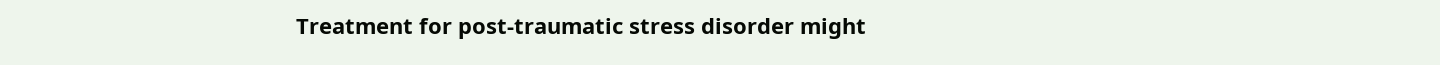Treatment for post-traumatic stress disorder might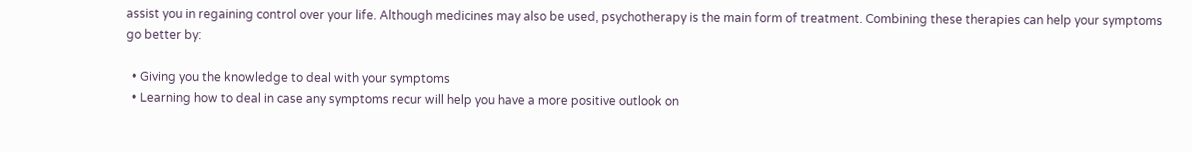assist you in regaining control over your life. Although medicines may also be used, psychotherapy is the main form of treatment. Combining these therapies can help your symptoms go better by:

  • Giving you the knowledge to deal with your symptoms
  • Learning how to deal in case any symptoms recur will help you have a more positive outlook on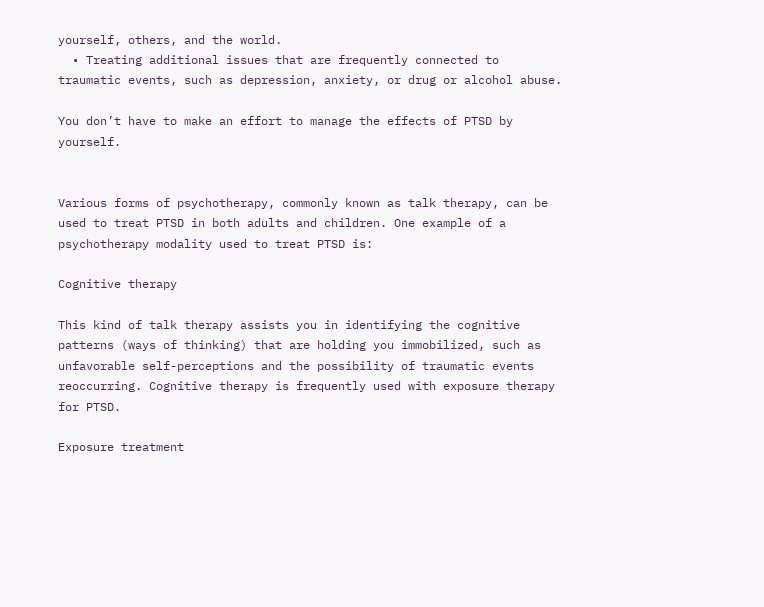yourself, others, and the world.
  • Treating additional issues that are frequently connected to traumatic events, such as depression, anxiety, or drug or alcohol abuse.

You don’t have to make an effort to manage the effects of PTSD by yourself.


Various forms of psychotherapy, commonly known as talk therapy, can be used to treat PTSD in both adults and children. One example of a psychotherapy modality used to treat PTSD is:

Cognitive therapy

This kind of talk therapy assists you in identifying the cognitive patterns (ways of thinking) that are holding you immobilized, such as unfavorable self-perceptions and the possibility of traumatic events reoccurring. Cognitive therapy is frequently used with exposure therapy for PTSD.

Exposure treatment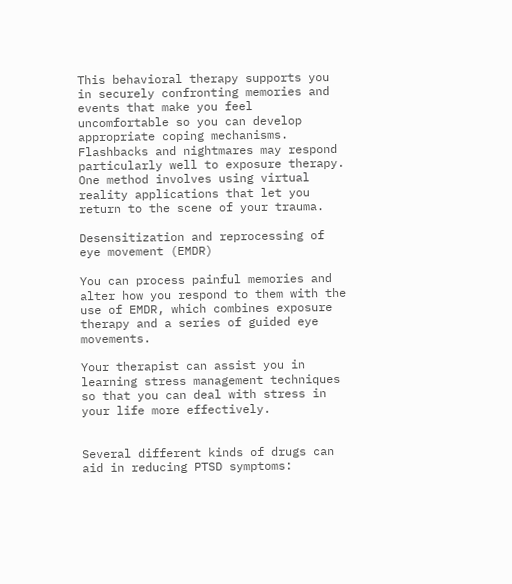This behavioral therapy supports you in securely confronting memories and events that make you feel uncomfortable so you can develop appropriate coping mechanisms. Flashbacks and nightmares may respond particularly well to exposure therapy. One method involves using virtual reality applications that let you return to the scene of your trauma.

Desensitization and reprocessing of eye movement (EMDR)

You can process painful memories and alter how you respond to them with the use of EMDR, which combines exposure therapy and a series of guided eye movements.

Your therapist can assist you in learning stress management techniques so that you can deal with stress in your life more effectively.


Several different kinds of drugs can aid in reducing PTSD symptoms: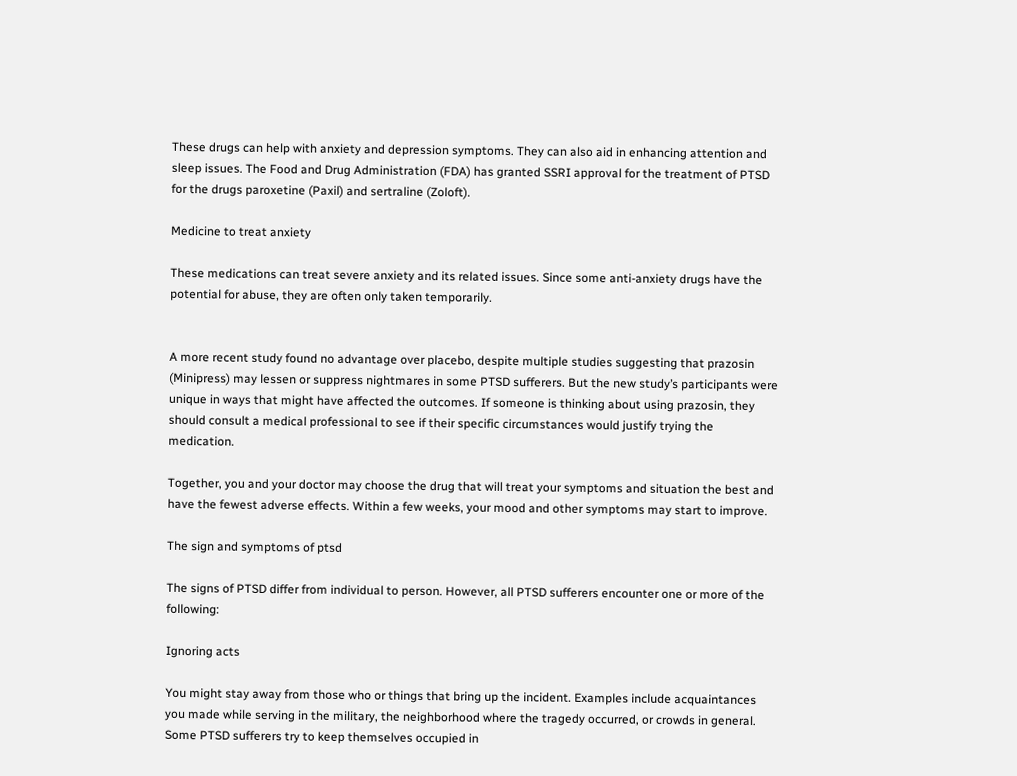These drugs can help with anxiety and depression symptoms. They can also aid in enhancing attention and sleep issues. The Food and Drug Administration (FDA) has granted SSRI approval for the treatment of PTSD for the drugs paroxetine (Paxil) and sertraline (Zoloft).

Medicine to treat anxiety

These medications can treat severe anxiety and its related issues. Since some anti-anxiety drugs have the potential for abuse, they are often only taken temporarily.


A more recent study found no advantage over placebo, despite multiple studies suggesting that prazosin (Minipress) may lessen or suppress nightmares in some PTSD sufferers. But the new study’s participants were unique in ways that might have affected the outcomes. If someone is thinking about using prazosin, they should consult a medical professional to see if their specific circumstances would justify trying the medication.

Together, you and your doctor may choose the drug that will treat your symptoms and situation the best and have the fewest adverse effects. Within a few weeks, your mood and other symptoms may start to improve.

The sign and symptoms of ptsd

The signs of PTSD differ from individual to person. However, all PTSD sufferers encounter one or more of the following:

Ignoring acts

You might stay away from those who or things that bring up the incident. Examples include acquaintances you made while serving in the military, the neighborhood where the tragedy occurred, or crowds in general. Some PTSD sufferers try to keep themselves occupied in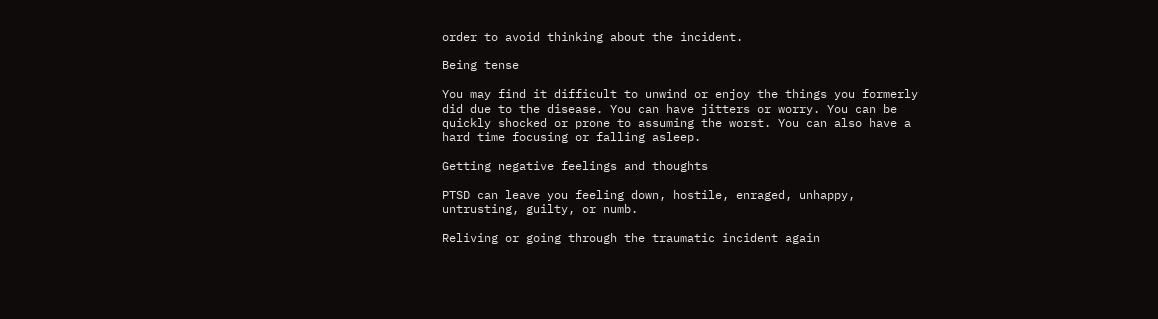order to avoid thinking about the incident.

Being tense

You may find it difficult to unwind or enjoy the things you formerly did due to the disease. You can have jitters or worry. You can be quickly shocked or prone to assuming the worst. You can also have a hard time focusing or falling asleep.

Getting negative feelings and thoughts

PTSD can leave you feeling down, hostile, enraged, unhappy, untrusting, guilty, or numb.

Reliving or going through the traumatic incident again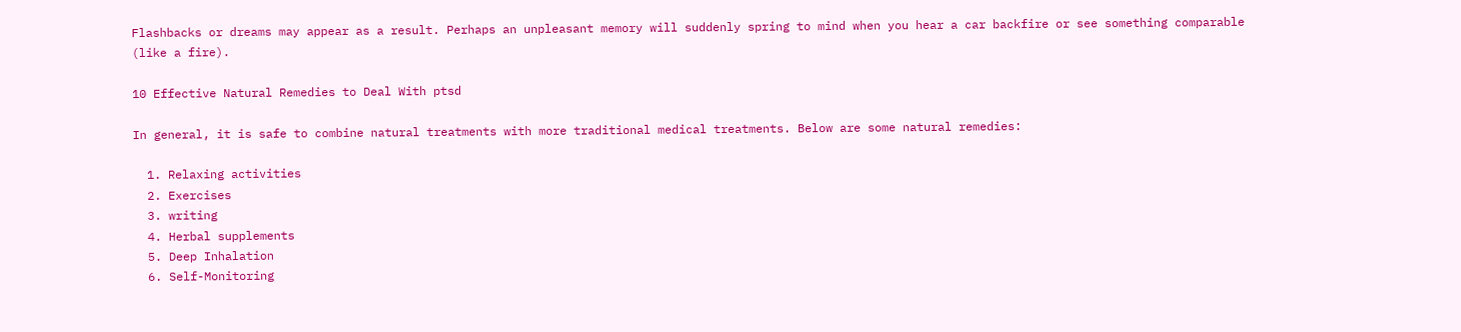Flashbacks or dreams may appear as a result. Perhaps an unpleasant memory will suddenly spring to mind when you hear a car backfire or see something comparable (like a fire).

10 Effective Natural Remedies to Deal With ptsd

In general, it is safe to combine natural treatments with more traditional medical treatments. Below are some natural remedies:

  1. Relaxing activities
  2. Exercises
  3. writing
  4. Herbal supplements
  5. Deep Inhalation
  6. Self-Monitoring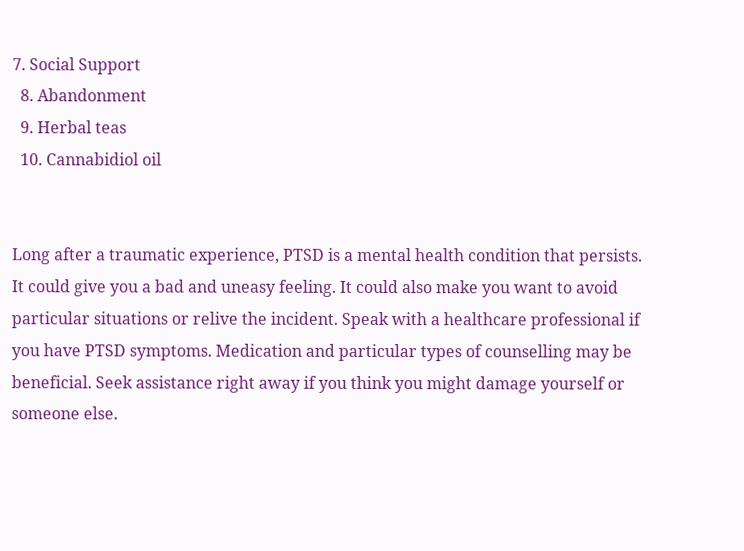7. Social Support
  8. Abandonment
  9. Herbal teas
  10. Cannabidiol oil


Long after a traumatic experience, PTSD is a mental health condition that persists. It could give you a bad and uneasy feeling. It could also make you want to avoid particular situations or relive the incident. Speak with a healthcare professional if you have PTSD symptoms. Medication and particular types of counselling may be beneficial. Seek assistance right away if you think you might damage yourself or someone else.